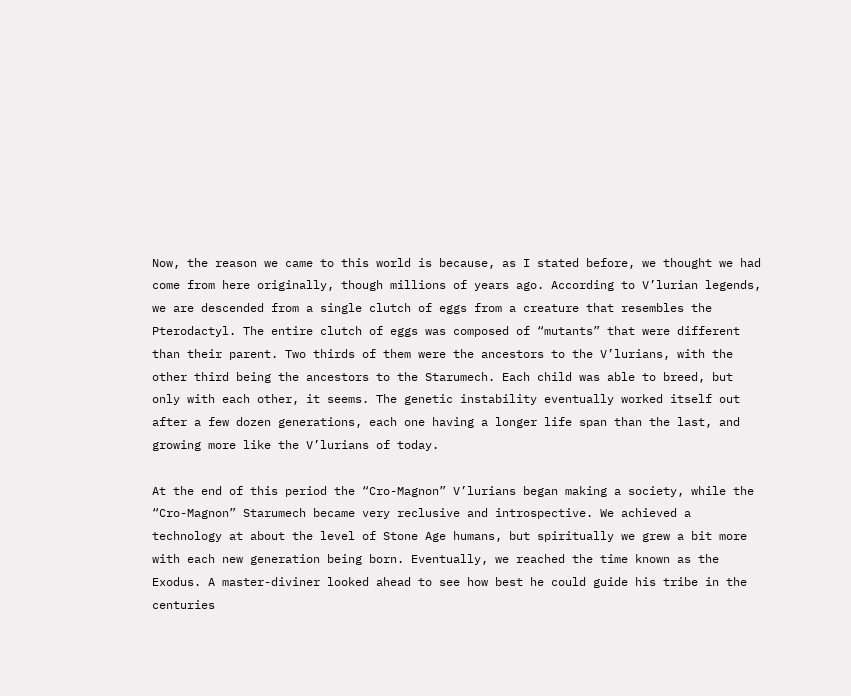Now, the reason we came to this world is because, as I stated before, we thought we had come from here originally, though millions of years ago. According to V’lurian legends, we are descended from a single clutch of eggs from a creature that resembles the Pterodactyl. The entire clutch of eggs was composed of “mutants” that were different than their parent. Two thirds of them were the ancestors to the V’lurians, with the other third being the ancestors to the Starumech. Each child was able to breed, but only with each other, it seems. The genetic instability eventually worked itself out after a few dozen generations, each one having a longer life span than the last, and growing more like the V’lurians of today.

At the end of this period the “Cro-Magnon” V’lurians began making a society, while the “Cro-Magnon” Starumech became very reclusive and introspective. We achieved a technology at about the level of Stone Age humans, but spiritually we grew a bit more with each new generation being born. Eventually, we reached the time known as the Exodus. A master-diviner looked ahead to see how best he could guide his tribe in the centuries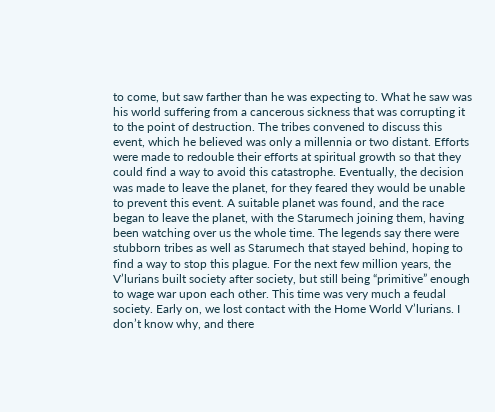to come, but saw farther than he was expecting to. What he saw was his world suffering from a cancerous sickness that was corrupting it to the point of destruction. The tribes convened to discuss this event, which he believed was only a millennia or two distant. Efforts were made to redouble their efforts at spiritual growth so that they could find a way to avoid this catastrophe. Eventually, the decision was made to leave the planet, for they feared they would be unable to prevent this event. A suitable planet was found, and the race began to leave the planet, with the Starumech joining them, having been watching over us the whole time. The legends say there were stubborn tribes as well as Starumech that stayed behind, hoping to find a way to stop this plague. For the next few million years, the V’lurians built society after society, but still being “primitive” enough to wage war upon each other. This time was very much a feudal society. Early on, we lost contact with the Home World V’lurians. I don’t know why, and there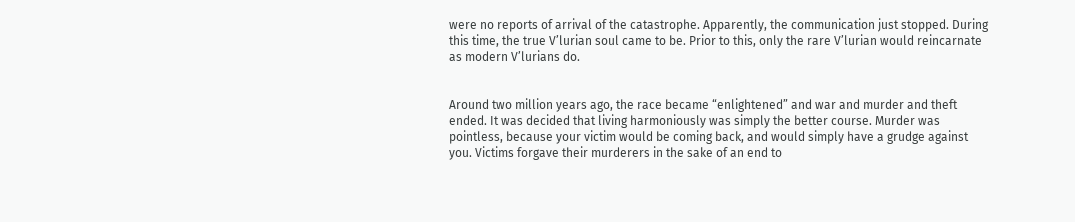were no reports of arrival of the catastrophe. Apparently, the communication just stopped. During this time, the true V’lurian soul came to be. Prior to this, only the rare V’lurian would reincarnate as modern V’lurians do.


Around two million years ago, the race became “enlightened” and war and murder and theft ended. It was decided that living harmoniously was simply the better course. Murder was pointless, because your victim would be coming back, and would simply have a grudge against you. Victims forgave their murderers in the sake of an end to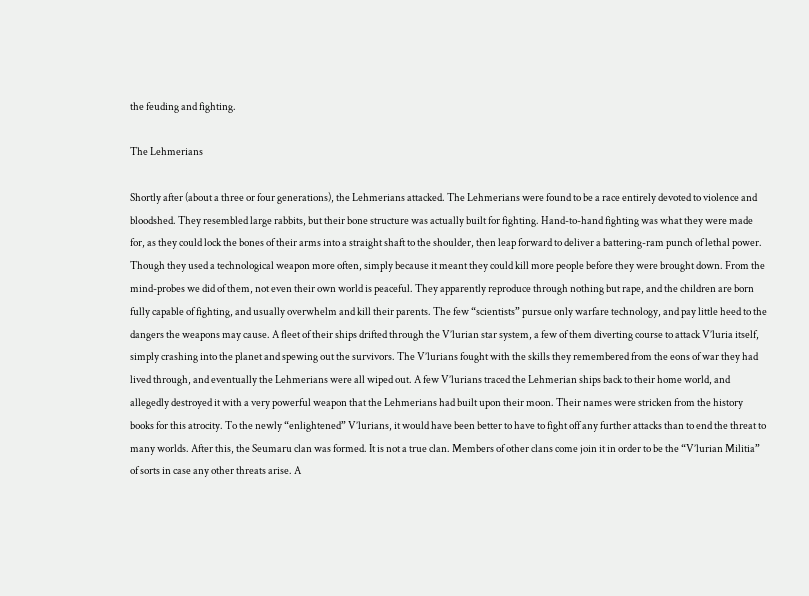the feuding and fighting.

The Lehmerians

Shortly after (about a three or four generations), the Lehmerians attacked. The Lehmerians were found to be a race entirely devoted to violence and bloodshed. They resembled large rabbits, but their bone structure was actually built for fighting. Hand-to-hand fighting was what they were made for, as they could lock the bones of their arms into a straight shaft to the shoulder, then leap forward to deliver a battering-ram punch of lethal power. Though they used a technological weapon more often, simply because it meant they could kill more people before they were brought down. From the mind-probes we did of them, not even their own world is peaceful. They apparently reproduce through nothing but rape, and the children are born fully capable of fighting, and usually overwhelm and kill their parents. The few “scientists” pursue only warfare technology, and pay little heed to the dangers the weapons may cause. A fleet of their ships drifted through the V’lurian star system, a few of them diverting course to attack V’luria itself, simply crashing into the planet and spewing out the survivors. The V’lurians fought with the skills they remembered from the eons of war they had lived through, and eventually the Lehmerians were all wiped out. A few V’lurians traced the Lehmerian ships back to their home world, and allegedly destroyed it with a very powerful weapon that the Lehmerians had built upon their moon. Their names were stricken from the history books for this atrocity. To the newly “enlightened” V’lurians, it would have been better to have to fight off any further attacks than to end the threat to many worlds. After this, the Seumaru clan was formed. It is not a true clan. Members of other clans come join it in order to be the “V’lurian Militia” of sorts in case any other threats arise. A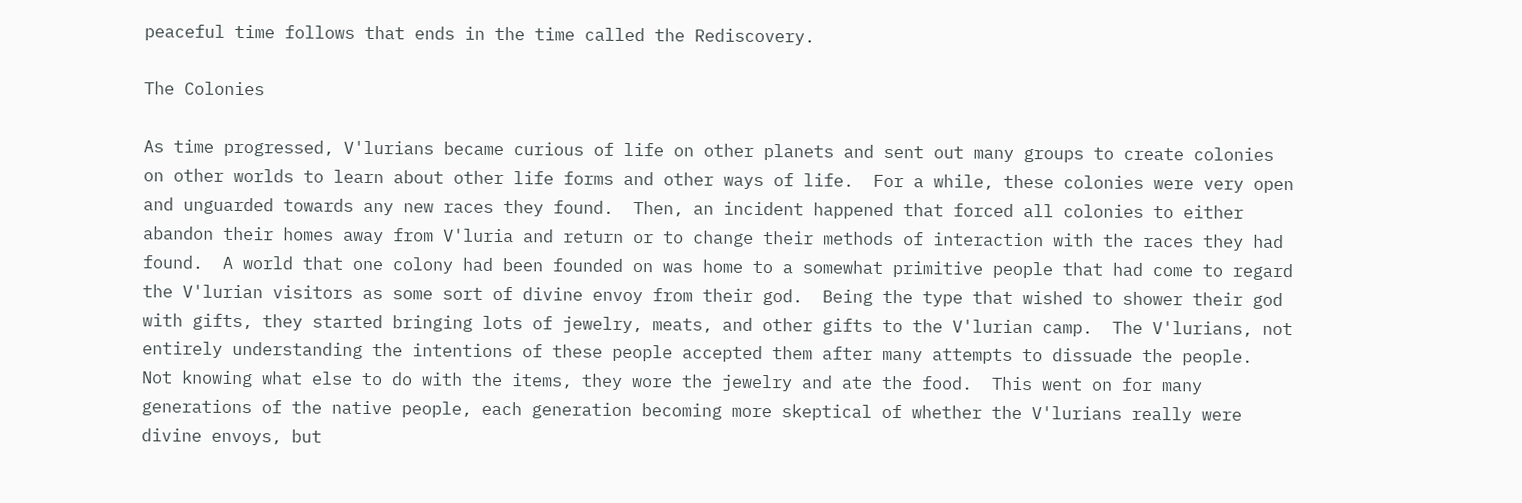peaceful time follows that ends in the time called the Rediscovery.

The Colonies

As time progressed, V'lurians became curious of life on other planets and sent out many groups to create colonies on other worlds to learn about other life forms and other ways of life.  For a while, these colonies were very open and unguarded towards any new races they found.  Then, an incident happened that forced all colonies to either abandon their homes away from V'luria and return or to change their methods of interaction with the races they had found.  A world that one colony had been founded on was home to a somewhat primitive people that had come to regard the V'lurian visitors as some sort of divine envoy from their god.  Being the type that wished to shower their god with gifts, they started bringing lots of jewelry, meats, and other gifts to the V'lurian camp.  The V'lurians, not entirely understanding the intentions of these people accepted them after many attempts to dissuade the people.  Not knowing what else to do with the items, they wore the jewelry and ate the food.  This went on for many generations of the native people, each generation becoming more skeptical of whether the V'lurians really were divine envoys, but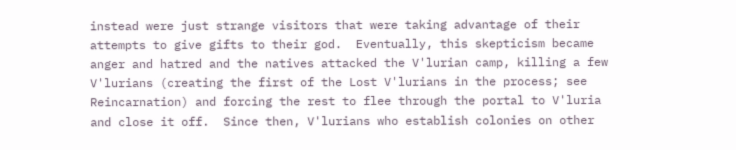instead were just strange visitors that were taking advantage of their attempts to give gifts to their god.  Eventually, this skepticism became anger and hatred and the natives attacked the V'lurian camp, killing a few V'lurians (creating the first of the Lost V'lurians in the process; see Reincarnation) and forcing the rest to flee through the portal to V'luria and close it off.  Since then, V'lurians who establish colonies on other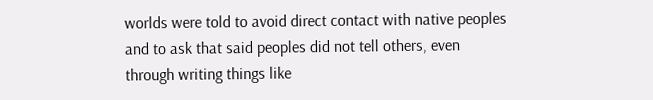worlds were told to avoid direct contact with native peoples and to ask that said peoples did not tell others, even through writing things like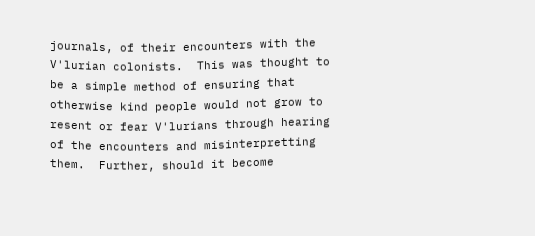journals, of their encounters with the V'lurian colonists.  This was thought to be a simple method of ensuring that otherwise kind people would not grow to resent or fear V'lurians through hearing of the encounters and misinterpretting them.  Further, should it become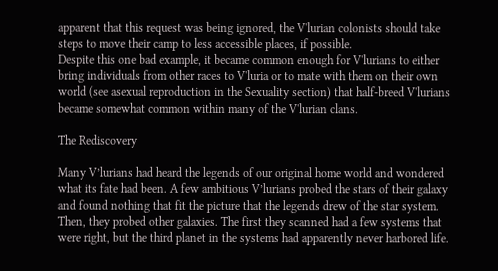apparent that this request was being ignored, the V'lurian colonists should take steps to move their camp to less accessible places, if possible.
Despite this one bad example, it became common enough for V'lurians to either bring individuals from other races to V'luria or to mate with them on their own world (see asexual reproduction in the Sexuality section) that half-breed V'lurians became somewhat common within many of the V'lurian clans.

The Rediscovery

Many V’lurians had heard the legends of our original home world and wondered what its fate had been. A few ambitious V’lurians probed the stars of their galaxy and found nothing that fit the picture that the legends drew of the star system. Then, they probed other galaxies. The first they scanned had a few systems that were right, but the third planet in the systems had apparently never harbored life.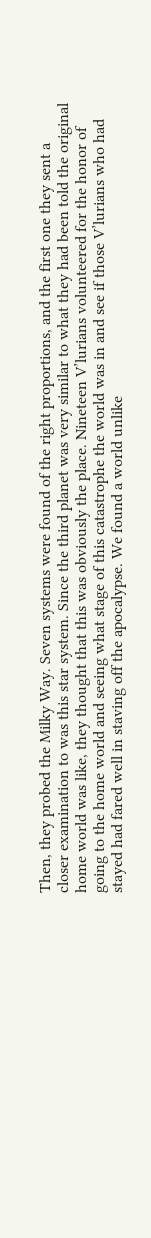Then, they probed the Milky Way. Seven systems were found of the right proportions, and the first one they sent a closer examination to was this star system. Since the third planet was very similar to what they had been told the original home world was like, they thought that this was obviously the place. Nineteen V’lurians volunteered for the honor of going to the home world and seeing what stage of this catastrophe the world was in and see if those V’lurians who had stayed had fared well in staving off the apocalypse. We found a world unlike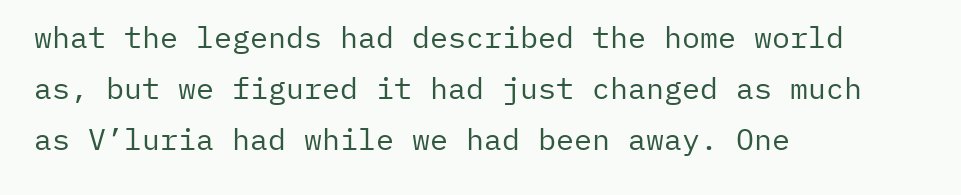what the legends had described the home world as, but we figured it had just changed as much as V’luria had while we had been away. One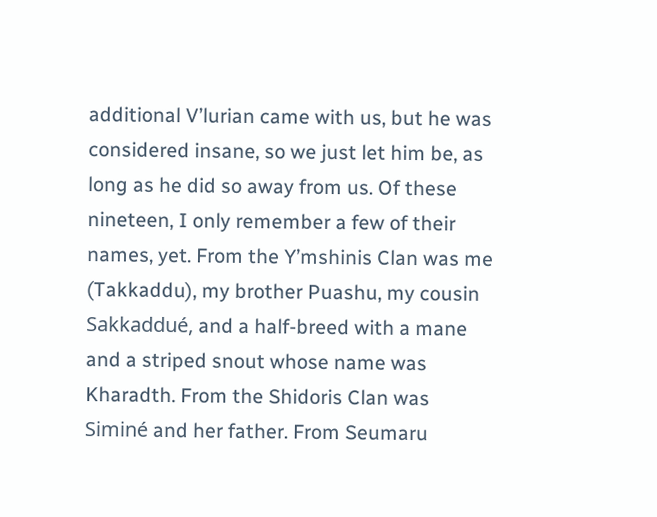additional V’lurian came with us, but he was considered insane, so we just let him be, as long as he did so away from us. Of these nineteen, I only remember a few of their names, yet. From the Y’mshinis Clan was me (Takkaddu), my brother Puashu, my cousin Sakkaddué, and a half-breed with a mane and a striped snout whose name was Kharadth. From the Shidoris Clan was Siminé and her father. From Seumaru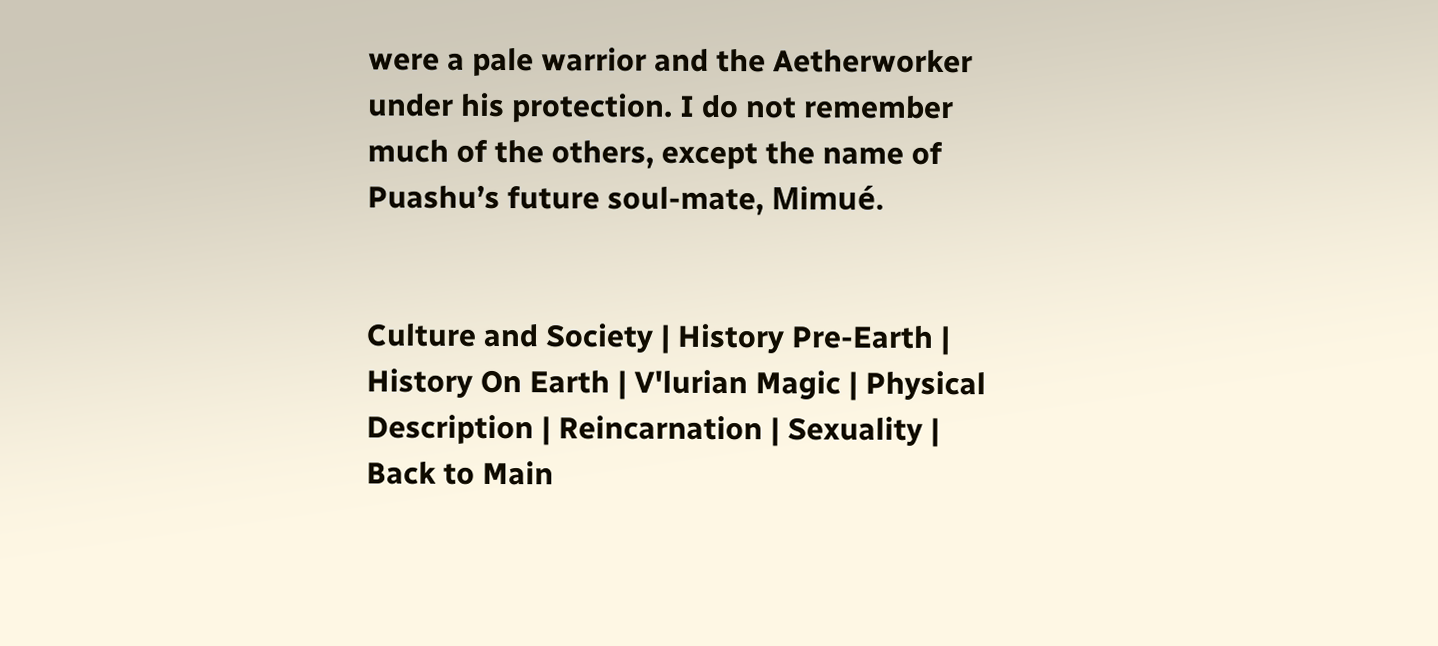were a pale warrior and the Aetherworker under his protection. I do not remember much of the others, except the name of Puashu’s future soul-mate, Mimué.


Culture and Society | History Pre-Earth | History On Earth | V'lurian Magic | Physical Description | Reincarnation | Sexuality | Back to Main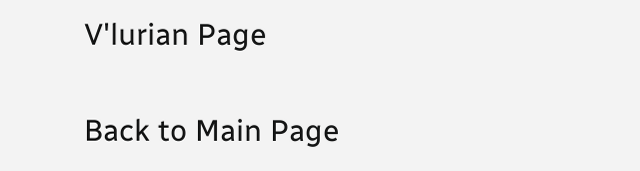V'lurian Page

Back to Main Page